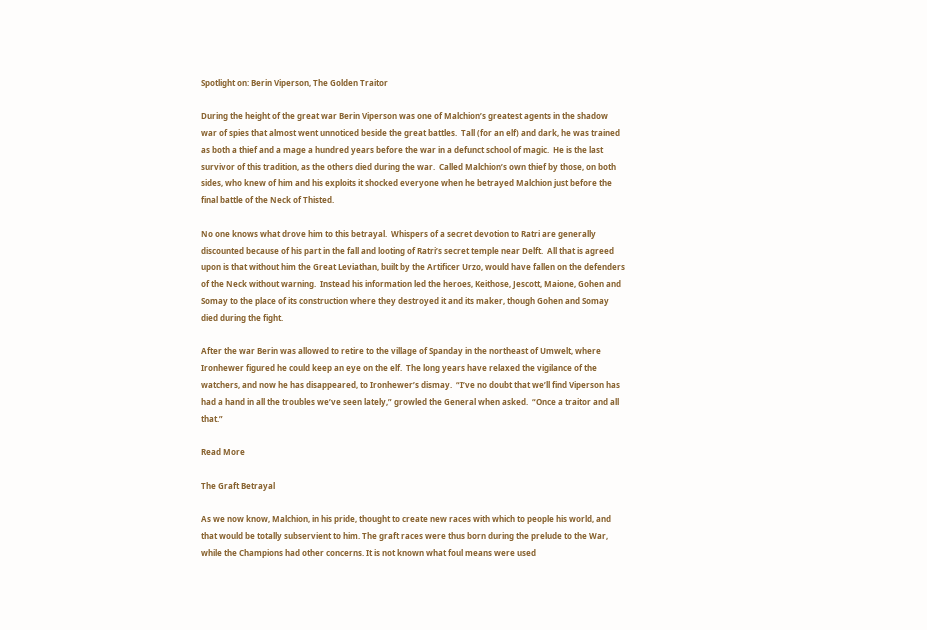Spotlight on: Berin Viperson, The Golden Traitor

During the height of the great war Berin Viperson was one of Malchion’s greatest agents in the shadow war of spies that almost went unnoticed beside the great battles.  Tall (for an elf) and dark, he was trained as both a thief and a mage a hundred years before the war in a defunct school of magic.  He is the last survivor of this tradition, as the others died during the war.  Called Malchion’s own thief by those, on both sides, who knew of him and his exploits it shocked everyone when he betrayed Malchion just before the final battle of the Neck of Thisted.

No one knows what drove him to this betrayal.  Whispers of a secret devotion to Ratri are generally discounted because of his part in the fall and looting of Ratri’s secret temple near Delft.  All that is agreed upon is that without him the Great Leviathan, built by the Artificer Urzo, would have fallen on the defenders of the Neck without warning.  Instead his information led the heroes, Keithose, Jescott, Maione, Gohen and Somay to the place of its construction where they destroyed it and its maker, though Gohen and Somay died during the fight.

After the war Berin was allowed to retire to the village of Spanday in the northeast of Umwelt, where Ironhewer figured he could keep an eye on the elf.  The long years have relaxed the vigilance of the watchers, and now he has disappeared, to Ironhewer’s dismay.  “I’ve no doubt that we’ll find Viperson has had a hand in all the troubles we’ve seen lately,” growled the General when asked.  “Once a traitor and all that.”

Read More

The Graft Betrayal

As we now know, Malchion, in his pride, thought to create new races with which to people his world, and that would be totally subservient to him. The graft races were thus born during the prelude to the War, while the Champions had other concerns. It is not known what foul means were used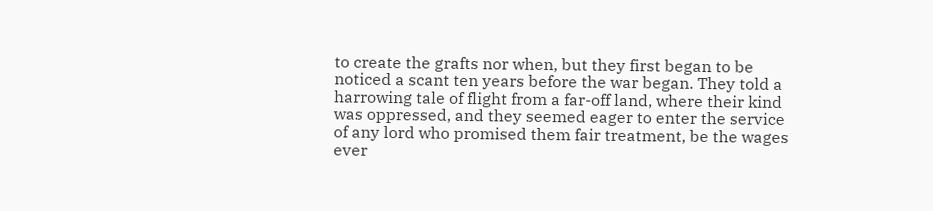to create the grafts nor when, but they first began to be noticed a scant ten years before the war began. They told a harrowing tale of flight from a far-off land, where their kind was oppressed, and they seemed eager to enter the service of any lord who promised them fair treatment, be the wages ever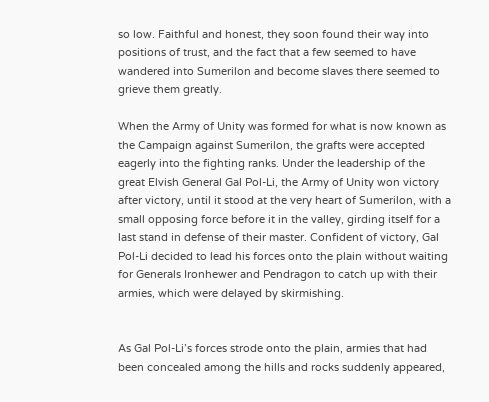so low. Faithful and honest, they soon found their way into positions of trust, and the fact that a few seemed to have wandered into Sumerilon and become slaves there seemed to grieve them greatly.

When the Army of Unity was formed for what is now known as the Campaign against Sumerilon, the grafts were accepted eagerly into the fighting ranks. Under the leadership of the great Elvish General Gal Pol-Li, the Army of Unity won victory after victory, until it stood at the very heart of Sumerilon, with a small opposing force before it in the valley, girding itself for a last stand in defense of their master. Confident of victory, Gal Pol-Li decided to lead his forces onto the plain without waiting for Generals Ironhewer and Pendragon to catch up with their armies, which were delayed by skirmishing.


As Gal Pol-Li’s forces strode onto the plain, armies that had been concealed among the hills and rocks suddenly appeared,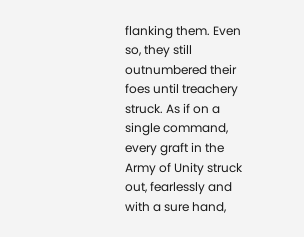flanking them. Even so, they still outnumbered their foes until treachery struck. As if on a single command, every graft in the Army of Unity struck out, fearlessly and with a sure hand,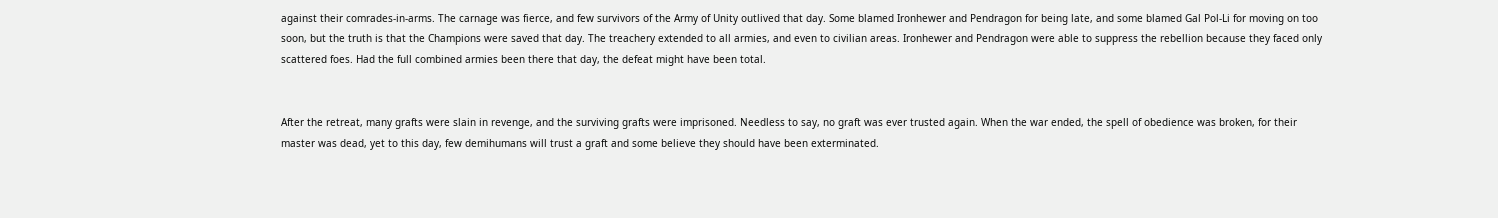against their comrades-in-arms. The carnage was fierce, and few survivors of the Army of Unity outlived that day. Some blamed Ironhewer and Pendragon for being late, and some blamed Gal Pol-Li for moving on too soon, but the truth is that the Champions were saved that day. The treachery extended to all armies, and even to civilian areas. Ironhewer and Pendragon were able to suppress the rebellion because they faced only scattered foes. Had the full combined armies been there that day, the defeat might have been total.


After the retreat, many grafts were slain in revenge, and the surviving grafts were imprisoned. Needless to say, no graft was ever trusted again. When the war ended, the spell of obedience was broken, for their master was dead, yet to this day, few demihumans will trust a graft and some believe they should have been exterminated.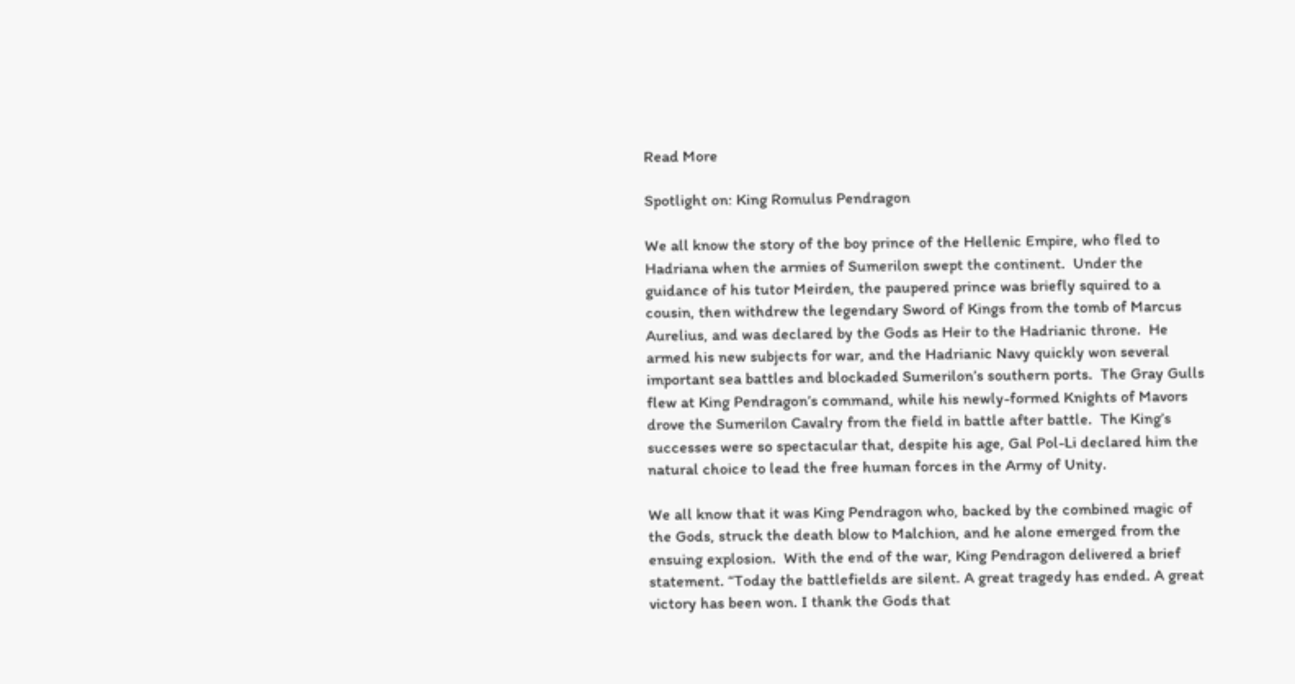Read More

Spotlight on: King Romulus Pendragon

We all know the story of the boy prince of the Hellenic Empire, who fled to Hadriana when the armies of Sumerilon swept the continent.  Under the guidance of his tutor Meirden, the paupered prince was briefly squired to a cousin, then withdrew the legendary Sword of Kings from the tomb of Marcus Aurelius, and was declared by the Gods as Heir to the Hadrianic throne.  He armed his new subjects for war, and the Hadrianic Navy quickly won several important sea battles and blockaded Sumerilon’s southern ports.  The Gray Gulls flew at King Pendragon’s command, while his newly-formed Knights of Mavors drove the Sumerilon Cavalry from the field in battle after battle.  The King’s successes were so spectacular that, despite his age, Gal Pol-Li declared him the natural choice to lead the free human forces in the Army of Unity.

We all know that it was King Pendragon who, backed by the combined magic of the Gods, struck the death blow to Malchion, and he alone emerged from the ensuing explosion.  With the end of the war, King Pendragon delivered a brief statement. “Today the battlefields are silent. A great tragedy has ended. A great victory has been won. I thank the Gods that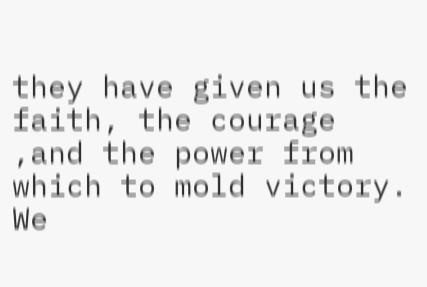they have given us the faith, the courage ,and the power from which to mold victory. We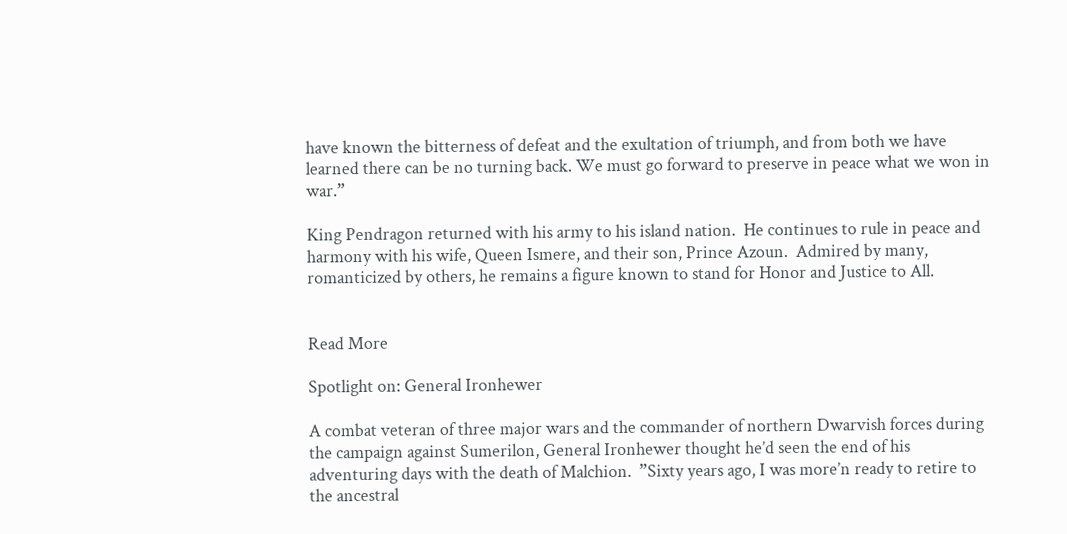have known the bitterness of defeat and the exultation of triumph, and from both we have learned there can be no turning back. We must go forward to preserve in peace what we won in war.”

King Pendragon returned with his army to his island nation.  He continues to rule in peace and harmony with his wife, Queen Ismere, and their son, Prince Azoun.  Admired by many, romanticized by others, he remains a figure known to stand for Honor and Justice to All.


Read More

Spotlight on: General Ironhewer

A combat veteran of three major wars and the commander of northern Dwarvish forces during the campaign against Sumerilon, General Ironhewer thought he’d seen the end of his adventuring days with the death of Malchion.  ”Sixty years ago, I was more’n ready to retire to the ancestral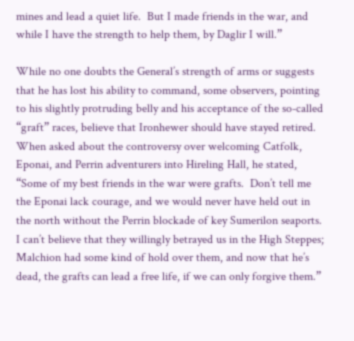mines and lead a quiet life.  But I made friends in the war, and while I have the strength to help them, by Daglir I will.”

While no one doubts the General’s strength of arms or suggests that he has lost his ability to command, some observers, pointing to his slightly protruding belly and his acceptance of the so-called “graft” races, believe that Ironhewer should have stayed retired.  When asked about the controversy over welcoming Catfolk, Eponai, and Perrin adventurers into Hireling Hall, he stated, “Some of my best friends in the war were grafts.  Don’t tell me the Eponai lack courage, and we would never have held out in the north without the Perrin blockade of key Sumerilon seaports.  I can’t believe that they willingly betrayed us in the High Steppes; Malchion had some kind of hold over them, and now that he’s dead, the grafts can lead a free life, if we can only forgive them.”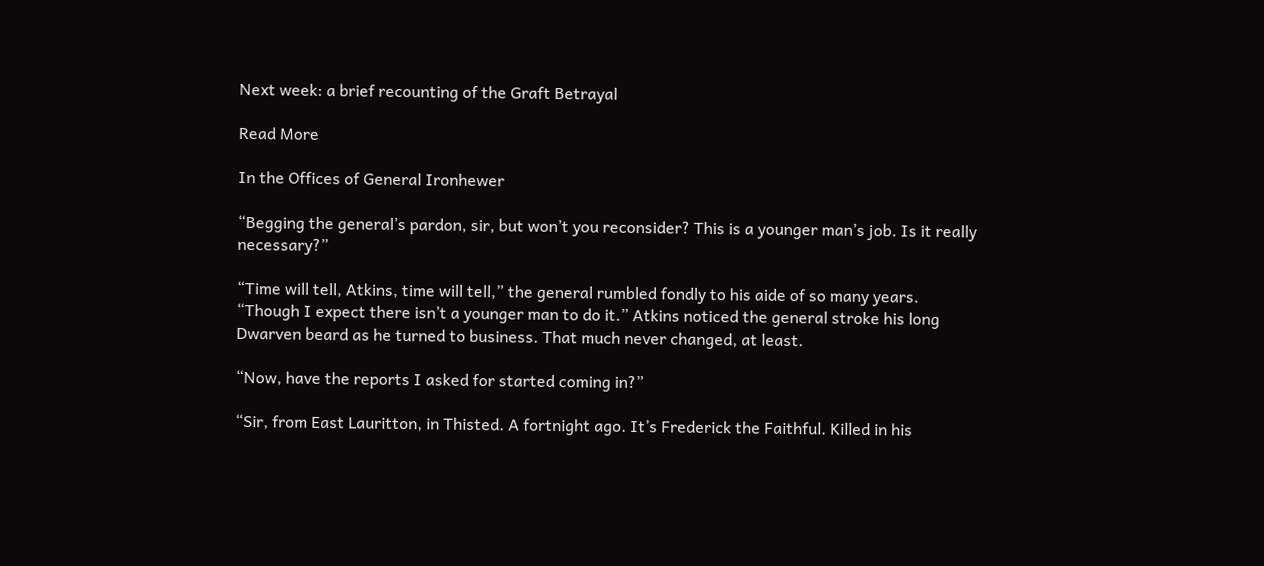Next week: a brief recounting of the Graft Betrayal

Read More

In the Offices of General Ironhewer

“Begging the general’s pardon, sir, but won’t you reconsider? This is a younger man’s job. Is it really necessary?”

“Time will tell, Atkins, time will tell,” the general rumbled fondly to his aide of so many years. “Though I expect there isn’t a younger man to do it.” Atkins noticed the general stroke his long Dwarven beard as he turned to business. That much never changed, at least.

“Now, have the reports I asked for started coming in?”

“Sir, from East Lauritton, in Thisted. A fortnight ago. It’s Frederick the Faithful. Killed in his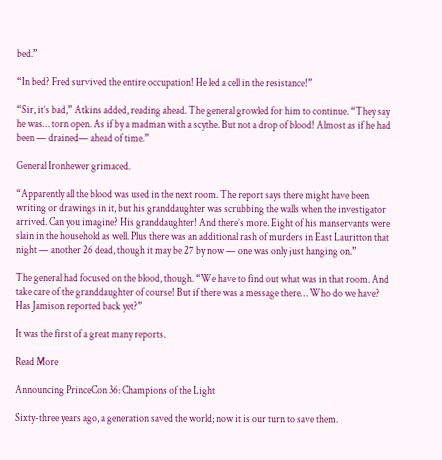bed.”

“In bed? Fred survived the entire occupation! He led a cell in the resistance!”

“Sir, it’s bad,” Atkins added, reading ahead. The general growled for him to continue. “They say he was… torn open. As if by a madman with a scythe. But not a drop of blood! Almost as if he had been — drained— ahead of time.”

General Ironhewer grimaced.

“Apparently all the blood was used in the next room. The report says there might have been writing or drawings in it, but his granddaughter was scrubbing the walls when the investigator arrived. Can you imagine? His granddaughter! And there’s more. Eight of his manservants were slain in the household as well. Plus there was an additional rash of murders in East Lauritton that night — another 26 dead, though it may be 27 by now — one was only just hanging on.”

The general had focused on the blood, though. “We have to find out what was in that room. And take care of the granddaughter of course! But if there was a message there… Who do we have? Has Jamison reported back yet?”

It was the first of a great many reports.

Read More

Announcing PrinceCon 36: Champions of the Light

Sixty-three years ago, a generation saved the world; now it is our turn to save them.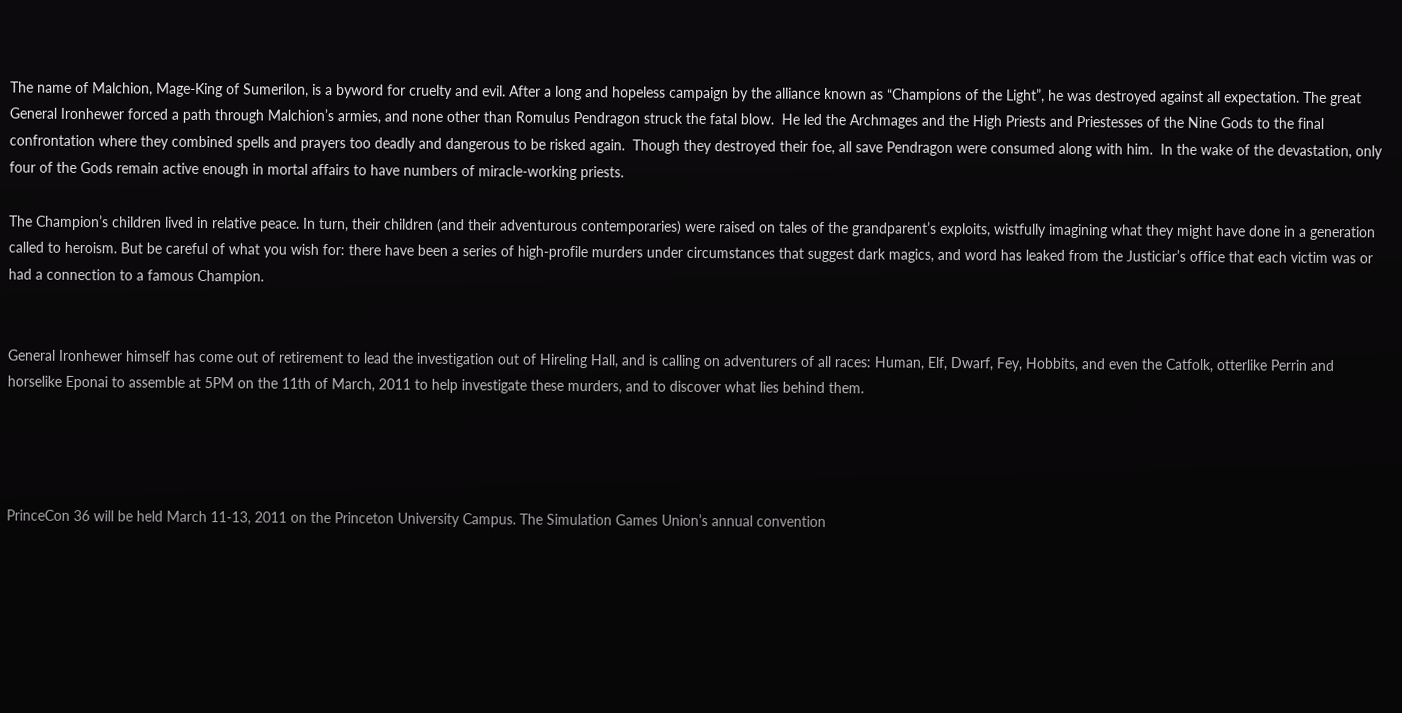The name of Malchion, Mage-King of Sumerilon, is a byword for cruelty and evil. After a long and hopeless campaign by the alliance known as “Champions of the Light”, he was destroyed against all expectation. The great General Ironhewer forced a path through Malchion’s armies, and none other than Romulus Pendragon struck the fatal blow.  He led the Archmages and the High Priests and Priestesses of the Nine Gods to the final confrontation where they combined spells and prayers too deadly and dangerous to be risked again.  Though they destroyed their foe, all save Pendragon were consumed along with him.  In the wake of the devastation, only four of the Gods remain active enough in mortal affairs to have numbers of miracle-working priests.

The Champion’s children lived in relative peace. In turn, their children (and their adventurous contemporaries) were raised on tales of the grandparent’s exploits, wistfully imagining what they might have done in a generation called to heroism. But be careful of what you wish for: there have been a series of high-profile murders under circumstances that suggest dark magics, and word has leaked from the Justiciar’s office that each victim was or had a connection to a famous Champion.


General Ironhewer himself has come out of retirement to lead the investigation out of Hireling Hall, and is calling on adventurers of all races: Human, Elf, Dwarf, Fey, Hobbits, and even the Catfolk, otterlike Perrin and horselike Eponai to assemble at 5PM on the 11th of March, 2011 to help investigate these murders, and to discover what lies behind them.




PrinceCon 36 will be held March 11-13, 2011 on the Princeton University Campus. The Simulation Games Union’s annual convention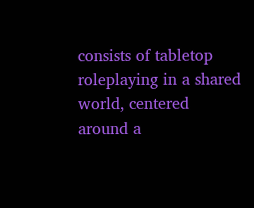consists of tabletop roleplaying in a shared world, centered around a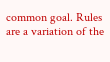common goal. Rules are a variation of the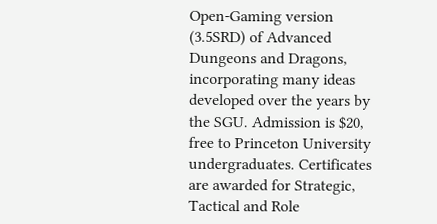Open-Gaming version (3.5SRD) of Advanced Dungeons and Dragons, incorporating many ideas developed over the years by the SGU. Admission is $20, free to Princeton University undergraduates. Certificates are awarded for Strategic, Tactical and Role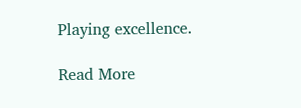Playing excellence.

Read More